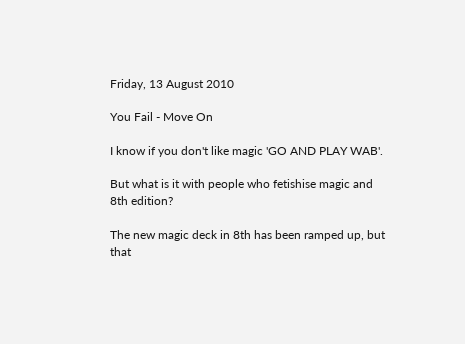Friday, 13 August 2010

You Fail - Move On

I know if you don't like magic 'GO AND PLAY WAB'.

But what is it with people who fetishise magic and 8th edition?

The new magic deck in 8th has been ramped up, but that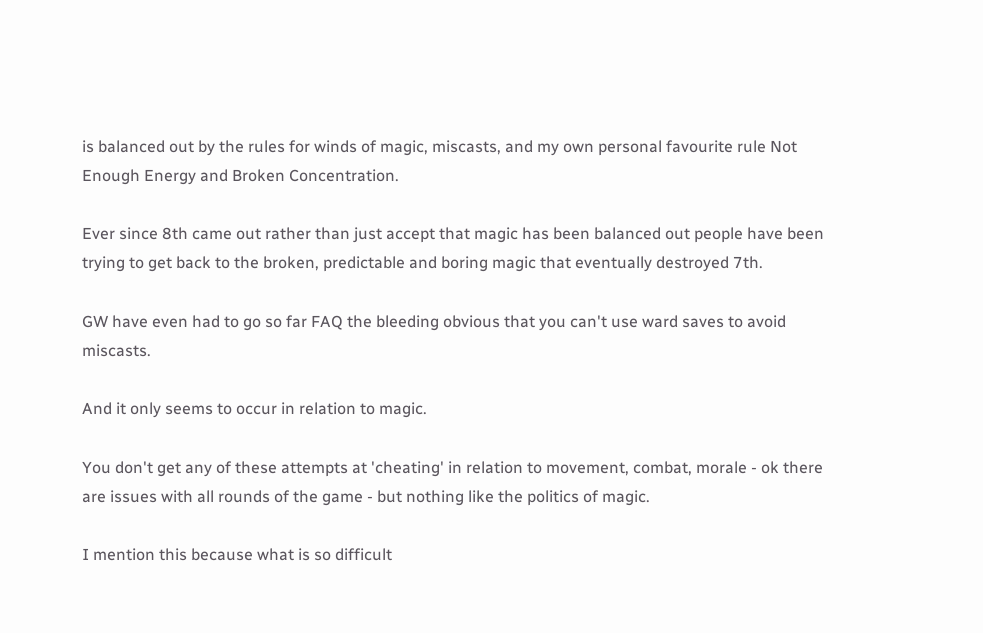is balanced out by the rules for winds of magic, miscasts, and my own personal favourite rule Not Enough Energy and Broken Concentration.

Ever since 8th came out rather than just accept that magic has been balanced out people have been trying to get back to the broken, predictable and boring magic that eventually destroyed 7th.

GW have even had to go so far FAQ the bleeding obvious that you can't use ward saves to avoid miscasts.

And it only seems to occur in relation to magic.

You don't get any of these attempts at 'cheating' in relation to movement, combat, morale - ok there are issues with all rounds of the game - but nothing like the politics of magic.

I mention this because what is so difficult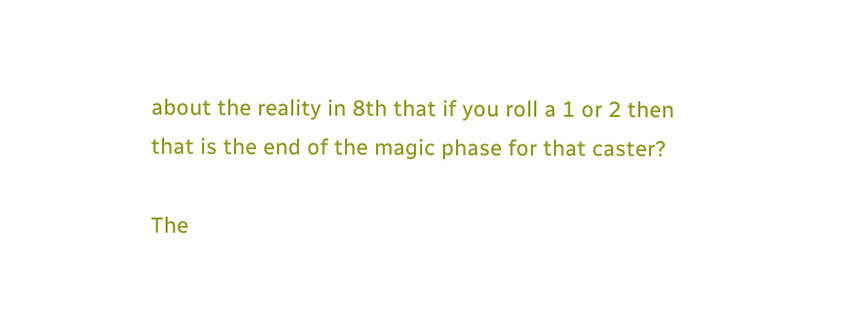about the reality in 8th that if you roll a 1 or 2 then that is the end of the magic phase for that caster?

The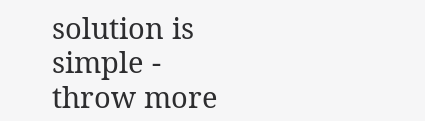solution is simple - throw more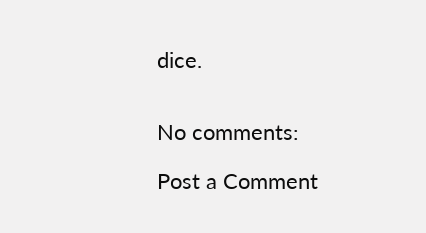dice.


No comments:

Post a Comment